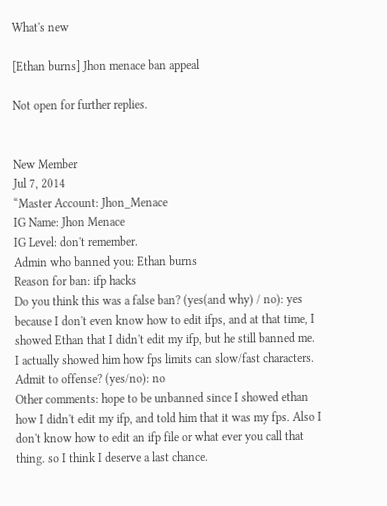What's new

[Ethan burns] Jhon menace ban appeal

Not open for further replies.


New Member
Jul 7, 2014
“Master Account: Jhon_Menace
IG Name: Jhon Menace
IG Level: don't remember.
Admin who banned you: Ethan burns
Reason for ban: ifp hacks
Do you think this was a false ban? (yes(and why) / no): yes because I don't even know how to edit ifps, and at that time, I showed Ethan that I didn't edit my ifp, but he still banned me. I actually showed him how fps limits can slow/fast characters.
Admit to offense? (yes/no): no
Other comments: hope to be unbanned since I showed ethan how I didn't edit my ifp, and told him that it was my fps. Also I don't know how to edit an ifp file or what ever you call that thing. so I think I deserve a last chance.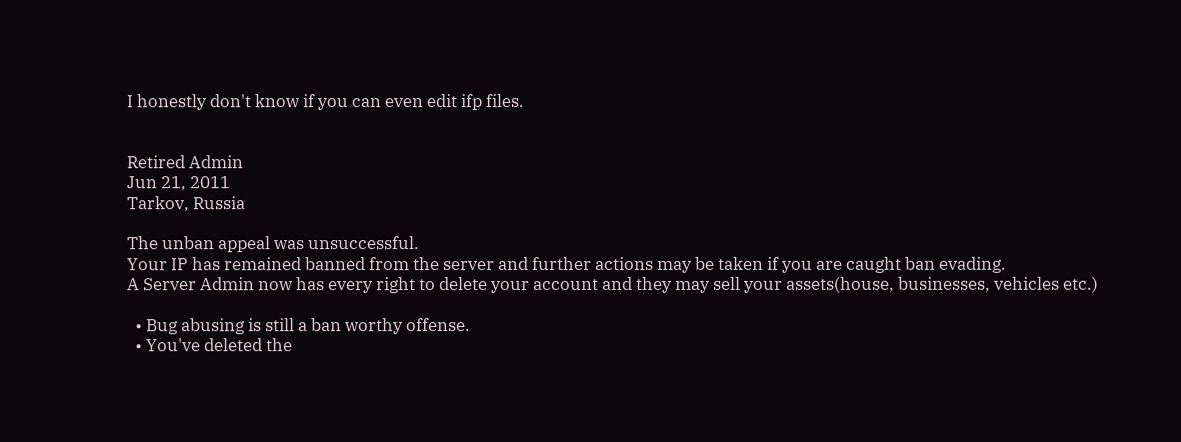I honestly don't know if you can even edit ifp files.


Retired Admin
Jun 21, 2011
Tarkov, Russia

The unban appeal was unsuccessful.
Your IP has remained banned from the server and further actions may be taken if you are caught ban evading.
A Server Admin now has every right to delete your account and they may sell your assets(house, businesses, vehicles etc.)

  • Bug abusing is still a ban worthy offense.
  • You've deleted the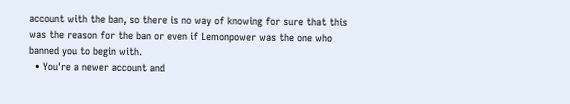account with the ban, so there is no way of knowing for sure that this was the reason for the ban or even if Lemonpower was the one who banned you to begin with.
  • You're a newer account and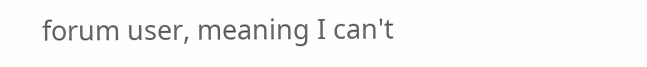forum user, meaning I can't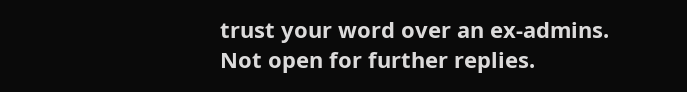trust your word over an ex-admins.
Not open for further replies.